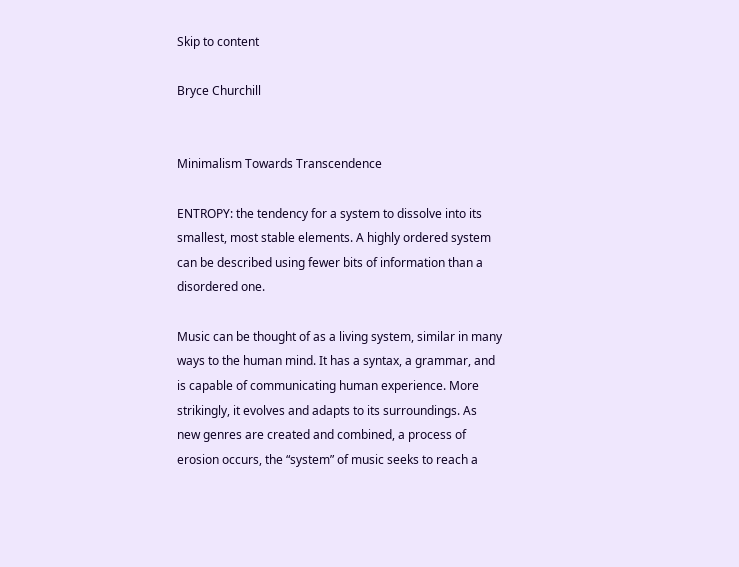Skip to content

Bryce Churchill


Minimalism Towards Transcendence

ENTROPY: the tendency for a system to dissolve into its smallest, most stable elements. A highly ordered system can be described using fewer bits of information than a disordered one.

Music can be thought of as a living system, similar in many ways to the human mind. It has a syntax, a grammar, and is capable of communicating human experience. More strikingly, it evolves and adapts to its surroundings. As new genres are created and combined, a process of erosion occurs, the “system” of music seeks to reach a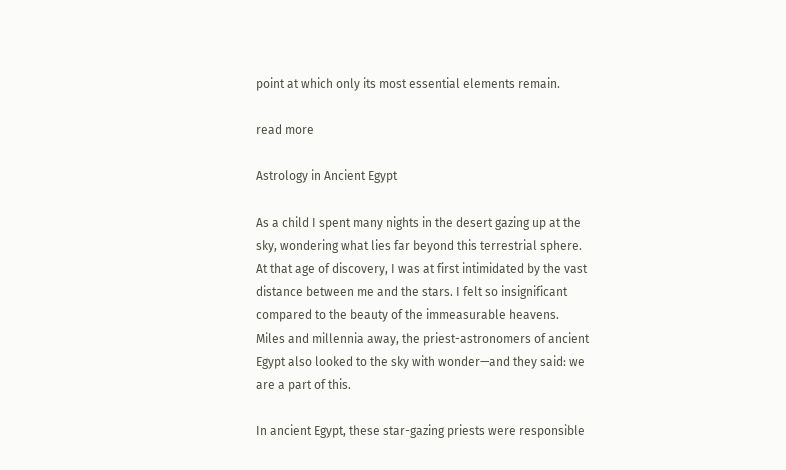point at which only its most essential elements remain.

read more

Astrology in Ancient Egypt

As a child I spent many nights in the desert gazing up at the sky, wondering what lies far beyond this terrestrial sphere. At that age of discovery, I was at first intimidated by the vast distance between me and the stars. I felt so insignificant compared to the beauty of the immeasurable heavens. Miles and millennia away, the priest-astronomers of ancient Egypt also looked to the sky with wonder—and they said: we are a part of this.

In ancient Egypt, these star-gazing priests were responsible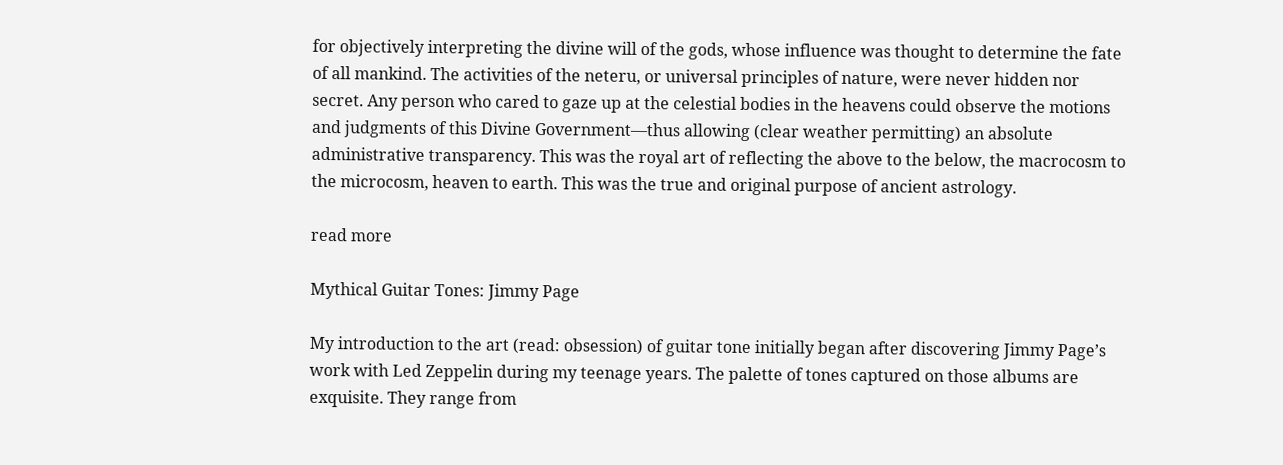for objectively interpreting the divine will of the gods, whose influence was thought to determine the fate of all mankind. The activities of the neteru, or universal principles of nature, were never hidden nor secret. Any person who cared to gaze up at the celestial bodies in the heavens could observe the motions and judgments of this Divine Government—thus allowing (clear weather permitting) an absolute administrative transparency. This was the royal art of reflecting the above to the below, the macrocosm to the microcosm, heaven to earth. This was the true and original purpose of ancient astrology.

read more

Mythical Guitar Tones: Jimmy Page

My introduction to the art (read: obsession) of guitar tone initially began after discovering Jimmy Page’s work with Led Zeppelin during my teenage years. The palette of tones captured on those albums are exquisite. They range from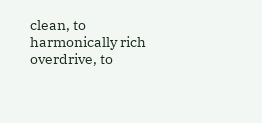clean, to harmonically rich overdrive, to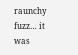raunchy fuzz… it was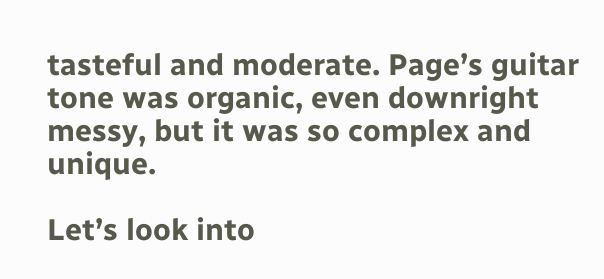tasteful and moderate. Page’s guitar tone was organic, even downright messy, but it was so complex and unique.

Let’s look into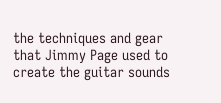the techniques and gear that Jimmy Page used to create the guitar sounds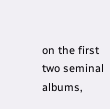on the first two seminal albums,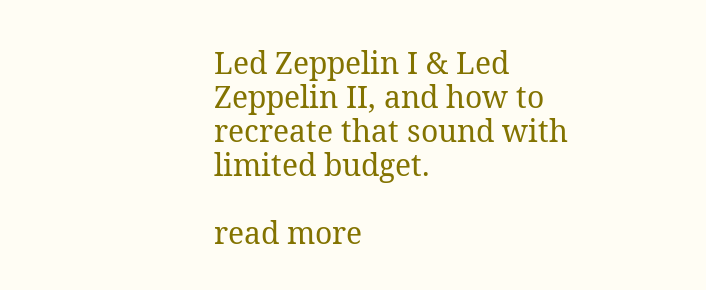Led Zeppelin I & Led Zeppelin II, and how to recreate that sound with limited budget.

read more